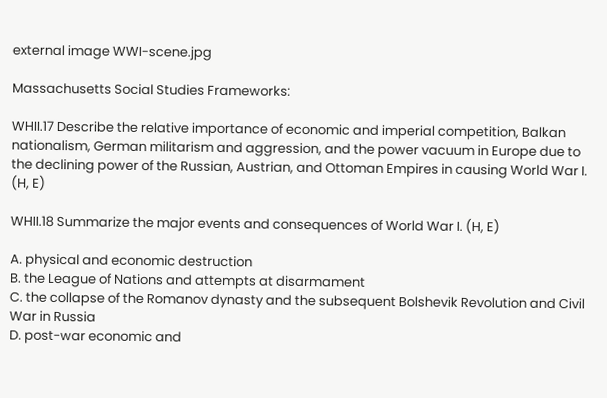external image WWI-scene.jpg

Massachusetts Social Studies Frameworks:

WHII.17 Describe the relative importance of economic and imperial competition, Balkan nationalism, German militarism and aggression, and the power vacuum in Europe due to the declining power of the Russian, Austrian, and Ottoman Empires in causing World War I. (H, E)

WHII.18 Summarize the major events and consequences of World War I. (H, E)

A. physical and economic destruction
B. the League of Nations and attempts at disarmament
C. the collapse of the Romanov dynasty and the subsequent Bolshevik Revolution and Civil War in Russia
D. post-war economic and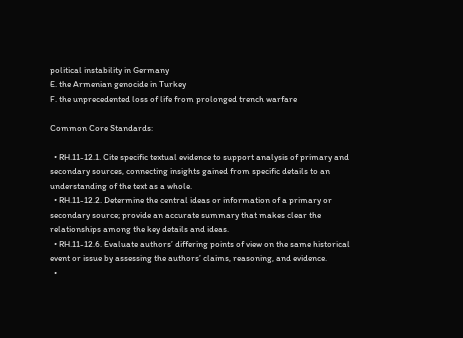political instability in Germany
E. the Armenian genocide in Turkey
F. the unprecedented loss of life from prolonged trench warfare

Common Core Standards:

  • RH.11-12.1. Cite specific textual evidence to support analysis of primary and secondary sources, connecting insights gained from specific details to an understanding of the text as a whole.
  • RH.11-12.2. Determine the central ideas or information of a primary or secondary source; provide an accurate summary that makes clear the relationships among the key details and ideas.
  • RH.11-12.6. Evaluate authors’ differing points of view on the same historical event or issue by assessing the authors’ claims, reasoning, and evidence.
  •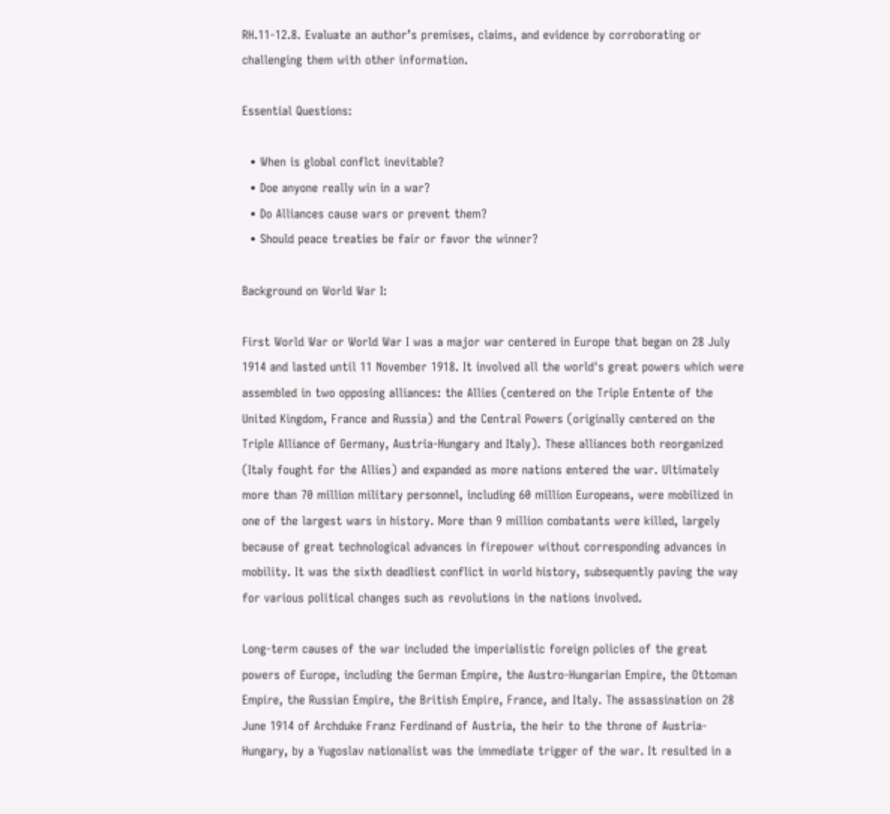RH.11-12.8. Evaluate an author’s premises, claims, and evidence by corroborating or challenging them with other information.

Essential Questions:

  • When is global conflct inevitable?
  • Doe anyone really win in a war?
  • Do Alliances cause wars or prevent them?
  • Should peace treaties be fair or favor the winner?

Background on World War I:

First World War or World War I was a major war centered in Europe that began on 28 July 1914 and lasted until 11 November 1918. It involved all the world's great powers which were assembled in two opposing alliances: the Allies (centered on the Triple Entente of the United Kingdom, France and Russia) and the Central Powers (originally centered on the Triple Alliance of Germany, Austria-Hungary and Italy). These alliances both reorganized (Italy fought for the Allies) and expanded as more nations entered the war. Ultimately more than 70 million military personnel, including 60 million Europeans, were mobilized in one of the largest wars in history. More than 9 million combatants were killed, largely because of great technological advances in firepower without corresponding advances in mobility. It was the sixth deadliest conflict in world history, subsequently paving the way for various political changes such as revolutions in the nations involved.

Long-term causes of the war included the imperialistic foreign policies of the great powers of Europe, including the German Empire, the Austro-Hungarian Empire, the Ottoman Empire, the Russian Empire, the British Empire, France, and Italy. The assassination on 28 June 1914 of Archduke Franz Ferdinand of Austria, the heir to the throne of Austria-Hungary, by a Yugoslav nationalist was the immediate trigger of the war. It resulted in a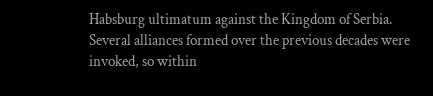Habsburg ultimatum against the Kingdom of Serbia. Several alliances formed over the previous decades were invoked, so within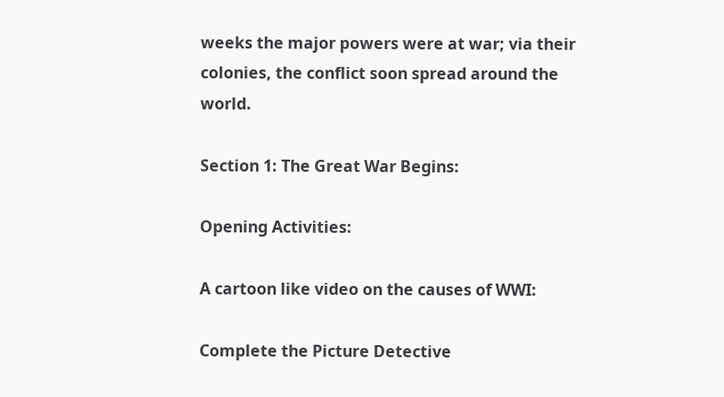weeks the major powers were at war; via their colonies, the conflict soon spread around the world.

Section 1: The Great War Begins:

Opening Activities:

A cartoon like video on the causes of WWI:

Complete the Picture Detective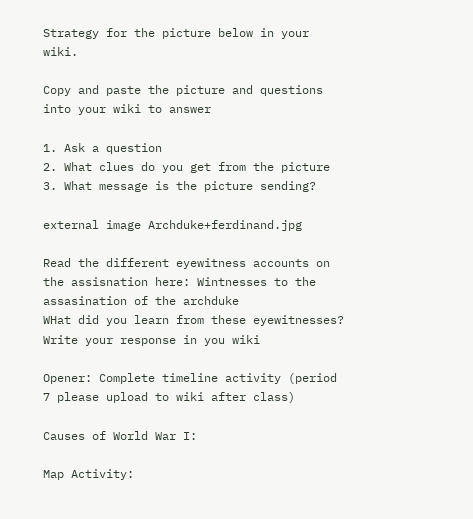Strategy for the picture below in your wiki.

Copy and paste the picture and questions into your wiki to answer

1. Ask a question
2. What clues do you get from the picture
3. What message is the picture sending?

external image Archduke+ferdinand.jpg

Read the different eyewitness accounts on the assisnation here: Wintnesses to the assasination of the archduke
WHat did you learn from these eyewitnesses? Write your response in you wiki

Opener: Complete timeline activity (period 7 please upload to wiki after class)

Causes of World War I:

Map Activity: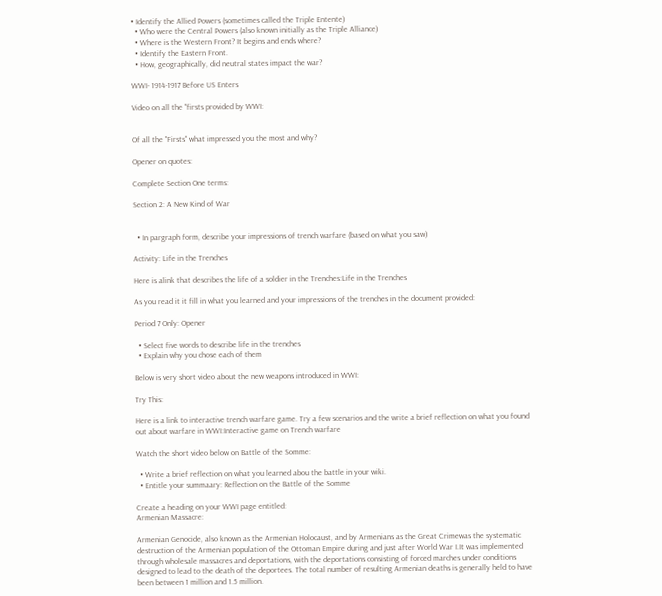• Identify the Allied Powers (sometimes called the Triple Entente)
  • Who were the Central Powers (also known initially as the Triple Alliance)
  • Where is the Western Front? It begins and ends where?
  • Identify the Eastern Front.
  • How, geographically, did neutral states impact the war?

WWI- 1914-1917 Before US Enters

Video on all the "firsts provided by WWI:


Of all the "Firsts" what impressed you the most and why?

Opener on quotes:

Complete Section One terms:

Section 2: A New Kind of War


  • In pargraph form, describe your impressions of trench warfare (based on what you saw)

Activity: Life in the Trenches

Here is alink that describes the life of a soldier in the Trenches:Life in the Trenches

As you read it it fill in what you learned and your impressions of the trenches in the document provided:

Period 7 Only: Opener

  • Select five words to describe life in the trenches
  • Explain why you chose each of them

Below is very short video about the new weapons introduced in WWI:

Try This:

Here is a link to interactive trench warfare game. Try a few scenarios and the write a brief reflection on what you found out about warfare in WWI:Interactive game on Trench warfare

Watch the short video below on Battle of the Somme:

  • Write a brief reflection on what you learned abou the battle in your wiki.
  • Entitle your summaary: Reflection on the Battle of the Somme

Create a heading on your WWI page entitled:
Armenian Massacre:

Armenian Genocide, also known as the Armenian Holocaust, and by Armenians as the Great Crimewas the systematic destruction of the Armenian population of the Ottoman Empire during and just after World War I.It was implemented through wholesale massacres and deportations, with the deportations consisting of forced marches under conditions designed to lead to the death of the deportees. The total number of resulting Armenian deaths is generally held to have been between 1 million and 1.5 million.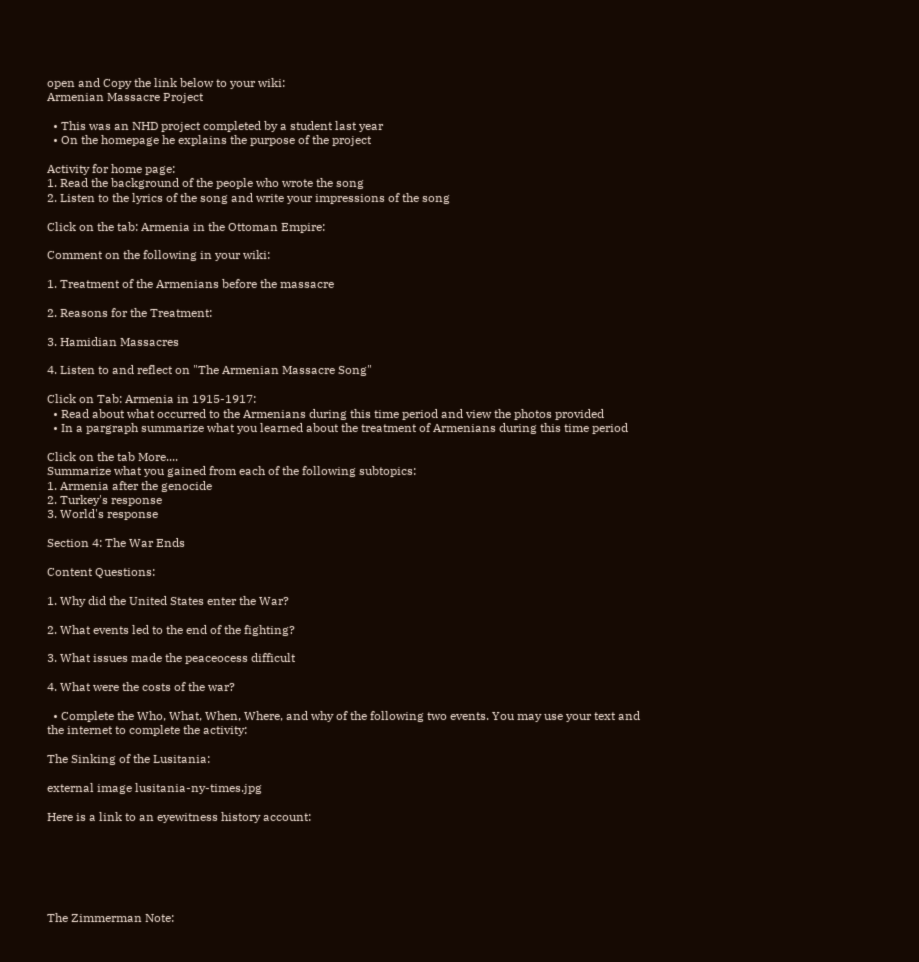open and Copy the link below to your wiki:
Armenian Massacre Project

  • This was an NHD project completed by a student last year
  • On the homepage he explains the purpose of the project

Activity for home page:
1. Read the background of the people who wrote the song
2. Listen to the lyrics of the song and write your impressions of the song

Click on the tab: Armenia in the Ottoman Empire:

Comment on the following in your wiki:

1. Treatment of the Armenians before the massacre

2. Reasons for the Treatment:

3. Hamidian Massacres

4. Listen to and reflect on "The Armenian Massacre Song"

Click on Tab: Armenia in 1915-1917:
  • Read about what occurred to the Armenians during this time period and view the photos provided
  • In a pargraph summarize what you learned about the treatment of Armenians during this time period

Click on the tab More....
Summarize what you gained from each of the following subtopics:
1. Armenia after the genocide
2. Turkey's response
3. World's response

Section 4: The War Ends

Content Questions:

1. Why did the United States enter the War?

2. What events led to the end of the fighting?

3. What issues made the peaceocess difficult

4. What were the costs of the war?

  • Complete the Who, What, When, Where, and why of the following two events. You may use your text and the internet to complete the activity:

The Sinking of the Lusitania:

external image lusitania-ny-times.jpg

Here is a link to an eyewitness history account:






The Zimmerman Note: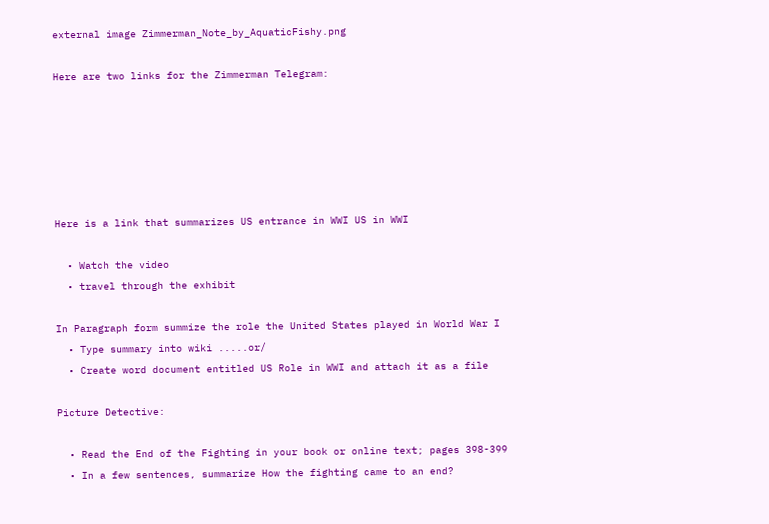external image Zimmerman_Note_by_AquaticFishy.png

Here are two links for the Zimmerman Telegram:






Here is a link that summarizes US entrance in WWI US in WWI

  • Watch the video
  • travel through the exhibit

In Paragraph form summize the role the United States played in World War I
  • Type summary into wiki .....or/
  • Create word document entitled US Role in WWI and attach it as a file

Picture Detective:

  • Read the End of the Fighting in your book or online text; pages 398-399
  • In a few sentences, summarize How the fighting came to an end?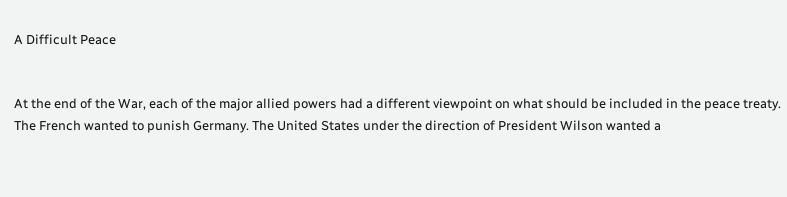A Difficult Peace


At the end of the War, each of the major allied powers had a different viewpoint on what should be included in the peace treaty. The French wanted to punish Germany. The United States under the direction of President Wilson wanted a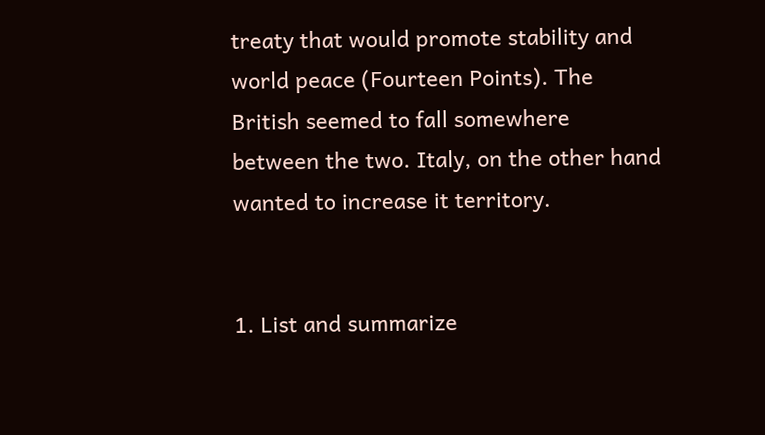treaty that would promote stability and world peace (Fourteen Points). The British seemed to fall somewhere between the two. Italy, on the other hand wanted to increase it territory.


1. List and summarize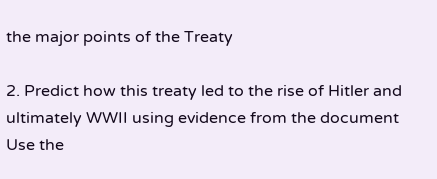the major points of the Treaty

2. Predict how this treaty led to the rise of Hitler and ultimately WWII using evidence from the document
Use the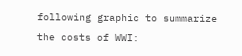following graphic to summarize the costs of WWI: